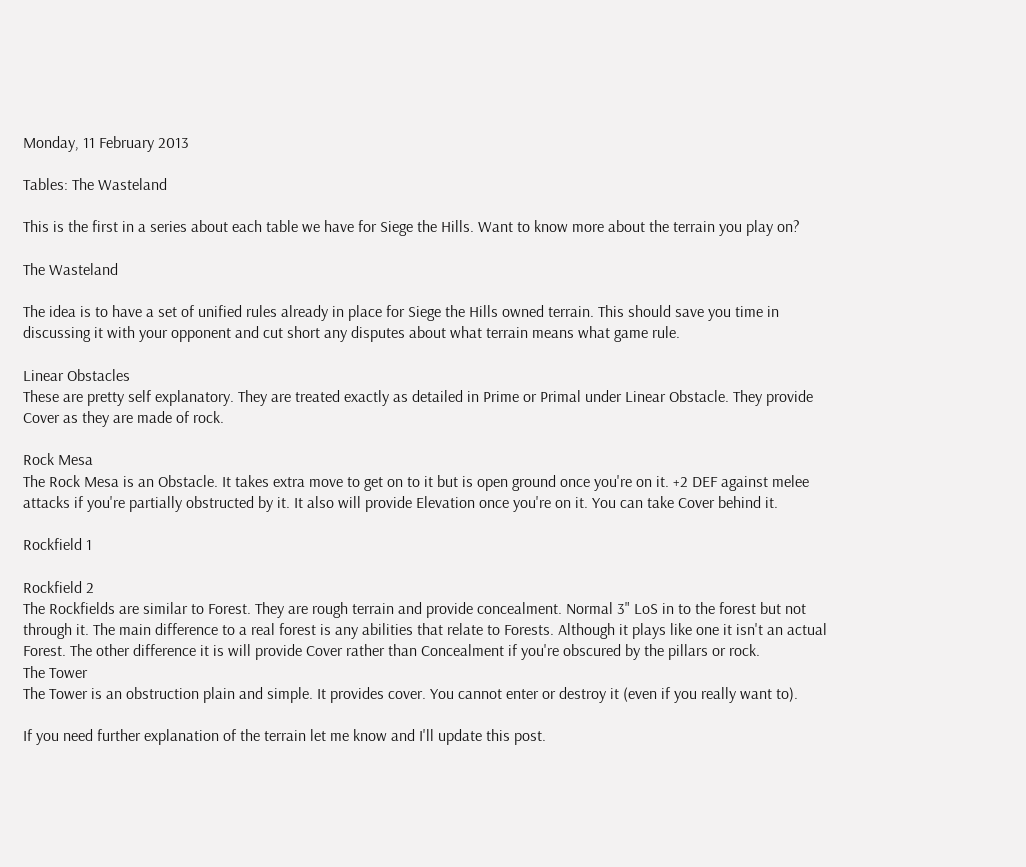Monday, 11 February 2013

Tables: The Wasteland

This is the first in a series about each table we have for Siege the Hills. Want to know more about the terrain you play on?

The Wasteland

The idea is to have a set of unified rules already in place for Siege the Hills owned terrain. This should save you time in discussing it with your opponent and cut short any disputes about what terrain means what game rule.

Linear Obstacles
These are pretty self explanatory. They are treated exactly as detailed in Prime or Primal under Linear Obstacle. They provide Cover as they are made of rock.

Rock Mesa
The Rock Mesa is an Obstacle. It takes extra move to get on to it but is open ground once you're on it. +2 DEF against melee attacks if you're partially obstructed by it. It also will provide Elevation once you're on it. You can take Cover behind it.

Rockfield 1

Rockfield 2
The Rockfields are similar to Forest. They are rough terrain and provide concealment. Normal 3" LoS in to the forest but not through it. The main difference to a real forest is any abilities that relate to Forests. Although it plays like one it isn't an actual Forest. The other difference it is will provide Cover rather than Concealment if you're obscured by the pillars or rock.
The Tower
The Tower is an obstruction plain and simple. It provides cover. You cannot enter or destroy it (even if you really want to).

If you need further explanation of the terrain let me know and I'll update this post.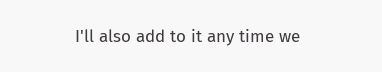I'll also add to it any time we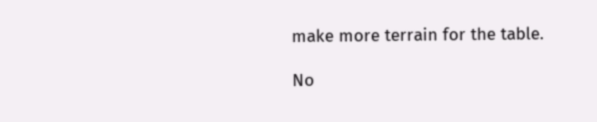make more terrain for the table.

No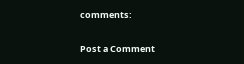comments:

Post a Comment